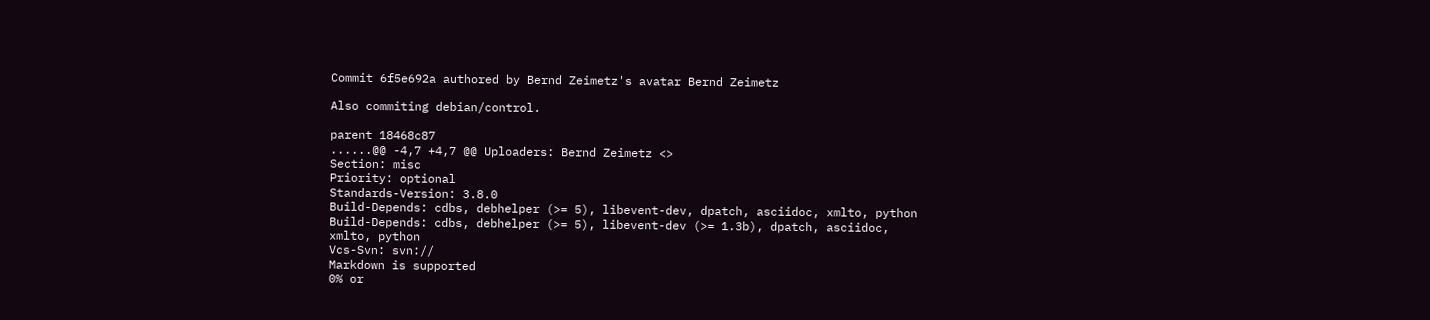Commit 6f5e692a authored by Bernd Zeimetz's avatar Bernd Zeimetz

Also commiting debian/control.

parent 18468c87
......@@ -4,7 +4,7 @@ Uploaders: Bernd Zeimetz <>
Section: misc
Priority: optional
Standards-Version: 3.8.0
Build-Depends: cdbs, debhelper (>= 5), libevent-dev, dpatch, asciidoc, xmlto, python
Build-Depends: cdbs, debhelper (>= 5), libevent-dev (>= 1.3b), dpatch, asciidoc, xmlto, python
Vcs-Svn: svn://
Markdown is supported
0% or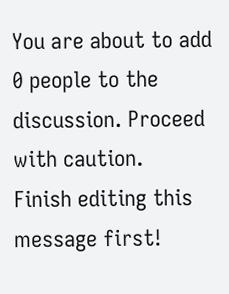You are about to add 0 people to the discussion. Proceed with caution.
Finish editing this message first!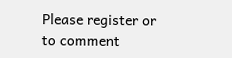Please register or to comment